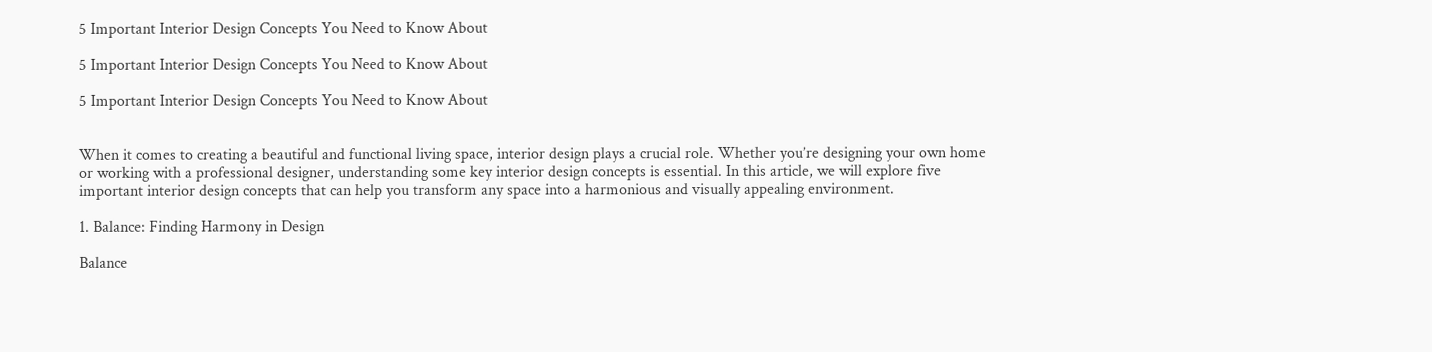5 Important Interior Design Concepts You Need to Know About

5 Important Interior Design Concepts You Need to Know About

5 Important Interior Design Concepts You Need to Know About


When it comes to creating a beautiful and functional living space, interior design plays a crucial role. Whether you’re designing your own home or working with a professional designer, understanding some key interior design concepts is essential. In this article, we will explore five important interior design concepts that can help you transform any space into a harmonious and visually appealing environment.

1. Balance: Finding Harmony in Design

Balance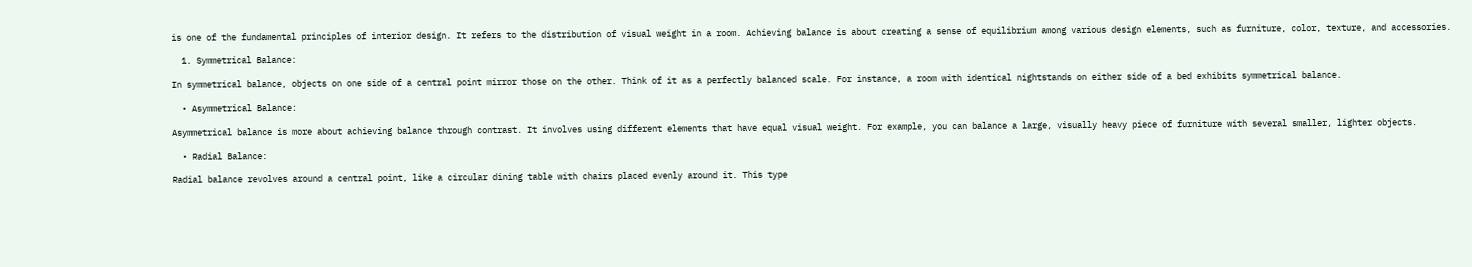is one of the fundamental principles of interior design. It refers to the distribution of visual weight in a room. Achieving balance is about creating a sense of equilibrium among various design elements, such as furniture, color, texture, and accessories.

  1. Symmetrical Balance:

In symmetrical balance, objects on one side of a central point mirror those on the other. Think of it as a perfectly balanced scale. For instance, a room with identical nightstands on either side of a bed exhibits symmetrical balance.

  • Asymmetrical Balance:

Asymmetrical balance is more about achieving balance through contrast. It involves using different elements that have equal visual weight. For example, you can balance a large, visually heavy piece of furniture with several smaller, lighter objects.

  • Radial Balance:

Radial balance revolves around a central point, like a circular dining table with chairs placed evenly around it. This type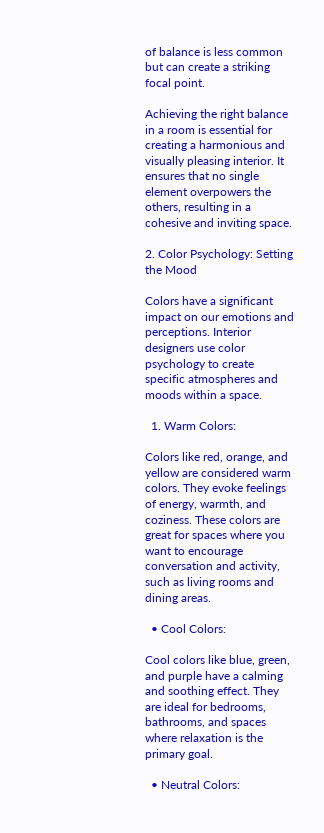of balance is less common but can create a striking focal point.

Achieving the right balance in a room is essential for creating a harmonious and visually pleasing interior. It ensures that no single element overpowers the others, resulting in a cohesive and inviting space.

2. Color Psychology: Setting the Mood

Colors have a significant impact on our emotions and perceptions. Interior designers use color psychology to create specific atmospheres and moods within a space.

  1. Warm Colors:

Colors like red, orange, and yellow are considered warm colors. They evoke feelings of energy, warmth, and coziness. These colors are great for spaces where you want to encourage conversation and activity, such as living rooms and dining areas.

  • Cool Colors:

Cool colors like blue, green, and purple have a calming and soothing effect. They are ideal for bedrooms, bathrooms, and spaces where relaxation is the primary goal.

  • Neutral Colors: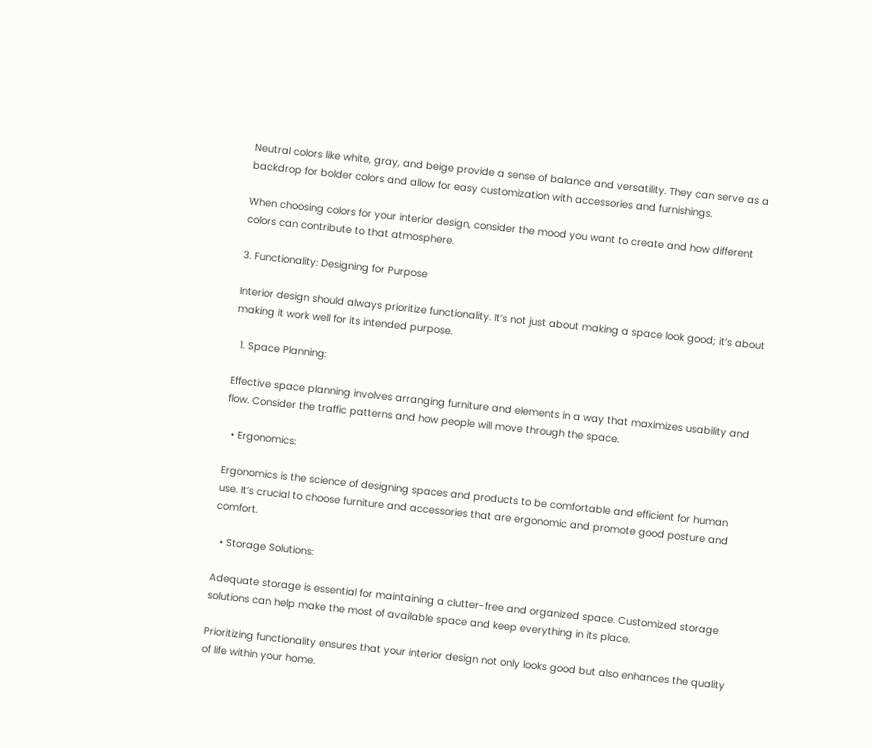Neutral colors like white, gray, and beige provide a sense of balance and versatility. They can serve as a backdrop for bolder colors and allow for easy customization with accessories and furnishings.

When choosing colors for your interior design, consider the mood you want to create and how different colors can contribute to that atmosphere.

3. Functionality: Designing for Purpose

Interior design should always prioritize functionality. It’s not just about making a space look good; it’s about making it work well for its intended purpose.

  1. Space Planning:

Effective space planning involves arranging furniture and elements in a way that maximizes usability and flow. Consider the traffic patterns and how people will move through the space.

  • Ergonomics:

Ergonomics is the science of designing spaces and products to be comfortable and efficient for human use. It’s crucial to choose furniture and accessories that are ergonomic and promote good posture and comfort.

  • Storage Solutions:

Adequate storage is essential for maintaining a clutter-free and organized space. Customized storage solutions can help make the most of available space and keep everything in its place.

Prioritizing functionality ensures that your interior design not only looks good but also enhances the quality of life within your home.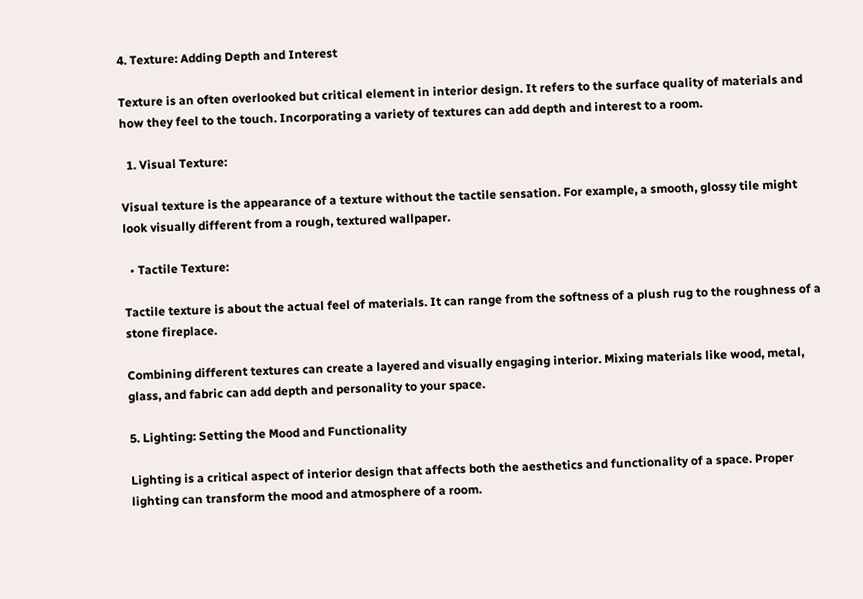4. Texture: Adding Depth and Interest

Texture is an often overlooked but critical element in interior design. It refers to the surface quality of materials and how they feel to the touch. Incorporating a variety of textures can add depth and interest to a room.

  1. Visual Texture:

Visual texture is the appearance of a texture without the tactile sensation. For example, a smooth, glossy tile might look visually different from a rough, textured wallpaper.

  • Tactile Texture:

Tactile texture is about the actual feel of materials. It can range from the softness of a plush rug to the roughness of a stone fireplace.

Combining different textures can create a layered and visually engaging interior. Mixing materials like wood, metal, glass, and fabric can add depth and personality to your space.

5. Lighting: Setting the Mood and Functionality

Lighting is a critical aspect of interior design that affects both the aesthetics and functionality of a space. Proper lighting can transform the mood and atmosphere of a room.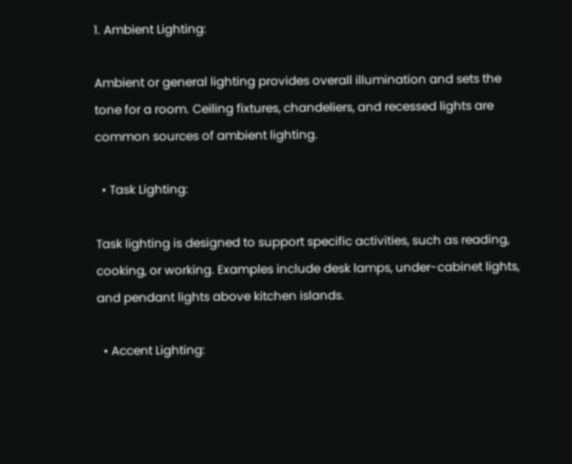1. Ambient Lighting:

Ambient or general lighting provides overall illumination and sets the tone for a room. Ceiling fixtures, chandeliers, and recessed lights are common sources of ambient lighting.

  • Task Lighting:

Task lighting is designed to support specific activities, such as reading, cooking, or working. Examples include desk lamps, under-cabinet lights, and pendant lights above kitchen islands.

  • Accent Lighting: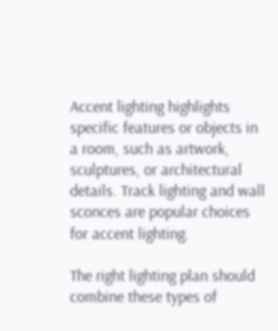Accent lighting highlights specific features or objects in a room, such as artwork, sculptures, or architectural details. Track lighting and wall sconces are popular choices for accent lighting.

The right lighting plan should combine these types of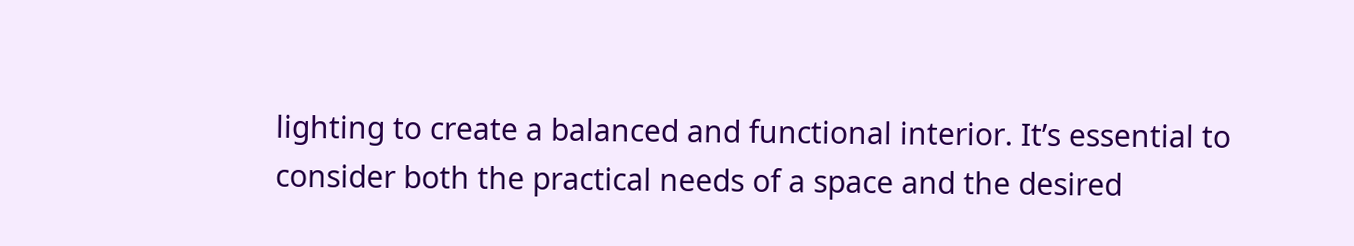lighting to create a balanced and functional interior. It’s essential to consider both the practical needs of a space and the desired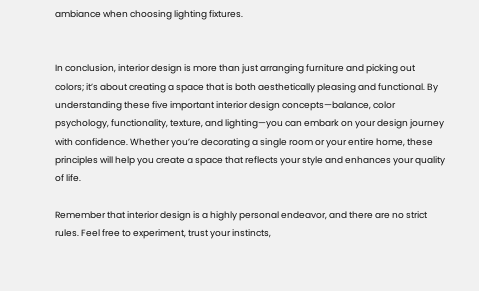ambiance when choosing lighting fixtures.


In conclusion, interior design is more than just arranging furniture and picking out colors; it’s about creating a space that is both aesthetically pleasing and functional. By understanding these five important interior design concepts—balance, color psychology, functionality, texture, and lighting—you can embark on your design journey with confidence. Whether you’re decorating a single room or your entire home, these principles will help you create a space that reflects your style and enhances your quality of life.

Remember that interior design is a highly personal endeavor, and there are no strict rules. Feel free to experiment, trust your instincts,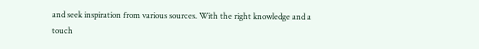and seek inspiration from various sources. With the right knowledge and a touch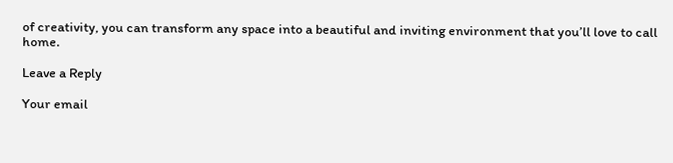of creativity, you can transform any space into a beautiful and inviting environment that you’ll love to call home.

Leave a Reply

Your email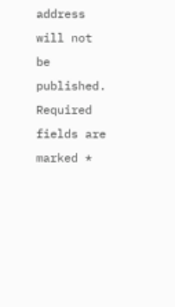address will not be published. Required fields are marked *